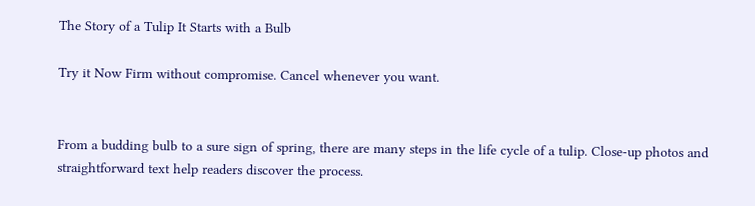The Story of a Tulip It Starts with a Bulb

Try it Now Firm without compromise. Cancel whenever you want.


From a budding bulb to a sure sign of spring, there are many steps in the life cycle of a tulip. Close-up photos and straightforward text help readers discover the process.